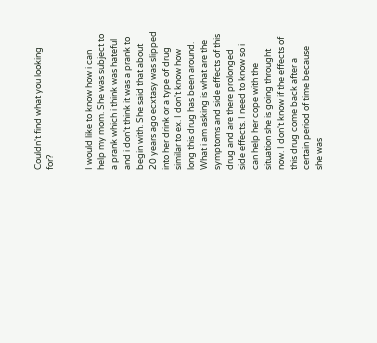Couldn't find what you looking for?


I would like to know how i can help my mom. She was subject to a prank which i think was hateful and i don't think it was a prank to begin with. She said that about 20 years ago ecxtasy was slipped into her drink or a type of drug similar to ex. I don't know how long this drug has been around. What i am asking is what are the symptoms and side effects of this drug and are there prolonged side effects. I need to know so i can help her cope with the situation she is going throught now. I don't know if the effects of this drug come back after a certain period of time because she was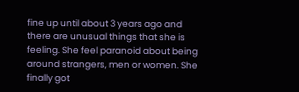fine up until about 3 years ago and there are unusual things that she is feeling. She feel paranoid about being around strangers, men or women. She finally got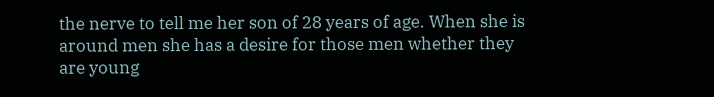the nerve to tell me her son of 28 years of age. When she is around men she has a desire for those men whether they are young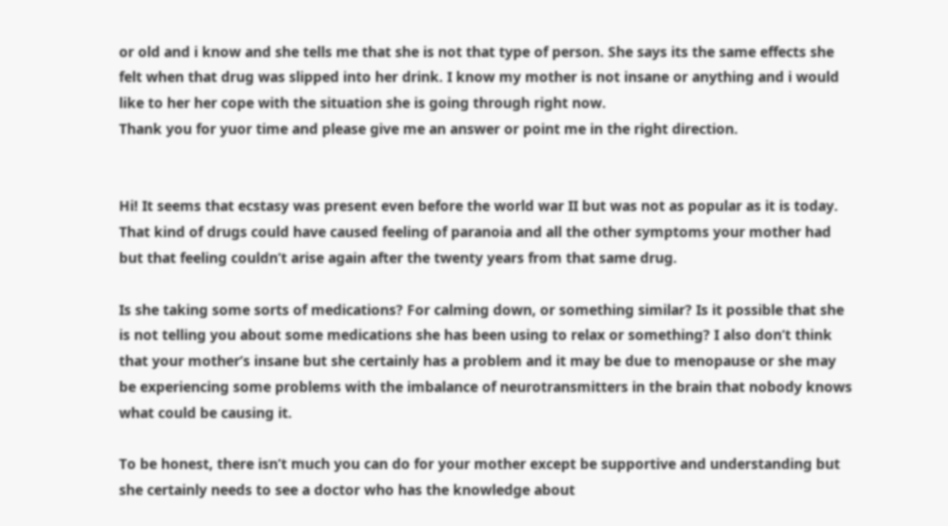or old and i know and she tells me that she is not that type of person. She says its the same effects she felt when that drug was slipped into her drink. I know my mother is not insane or anything and i would like to her her cope with the situation she is going through right now.
Thank you for yuor time and please give me an answer or point me in the right direction.


Hi! It seems that ecstasy was present even before the world war II but was not as popular as it is today. That kind of drugs could have caused feeling of paranoia and all the other symptoms your mother had but that feeling couldn’t arise again after the twenty years from that same drug.

Is she taking some sorts of medications? For calming down, or something similar? Is it possible that she is not telling you about some medications she has been using to relax or something? I also don’t think that your mother’s insane but she certainly has a problem and it may be due to menopause or she may be experiencing some problems with the imbalance of neurotransmitters in the brain that nobody knows what could be causing it.

To be honest, there isn’t much you can do for your mother except be supportive and understanding but she certainly needs to see a doctor who has the knowledge about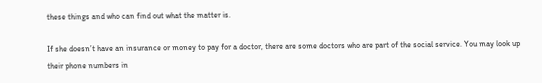these things and who can find out what the matter is.

If she doesn’t have an insurance or money to pay for a doctor, there are some doctors who are part of the social service. You may look up their phone numbers in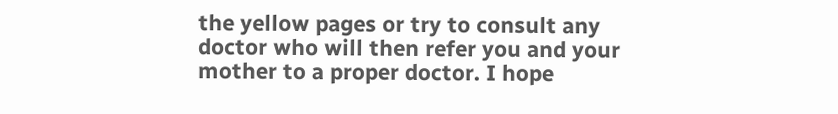the yellow pages or try to consult any doctor who will then refer you and your mother to a proper doctor. I hope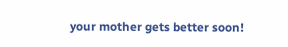your mother gets better soon!